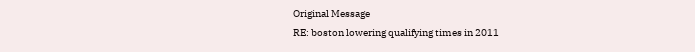Original Message
RE: boston lowering qualifying times in 2011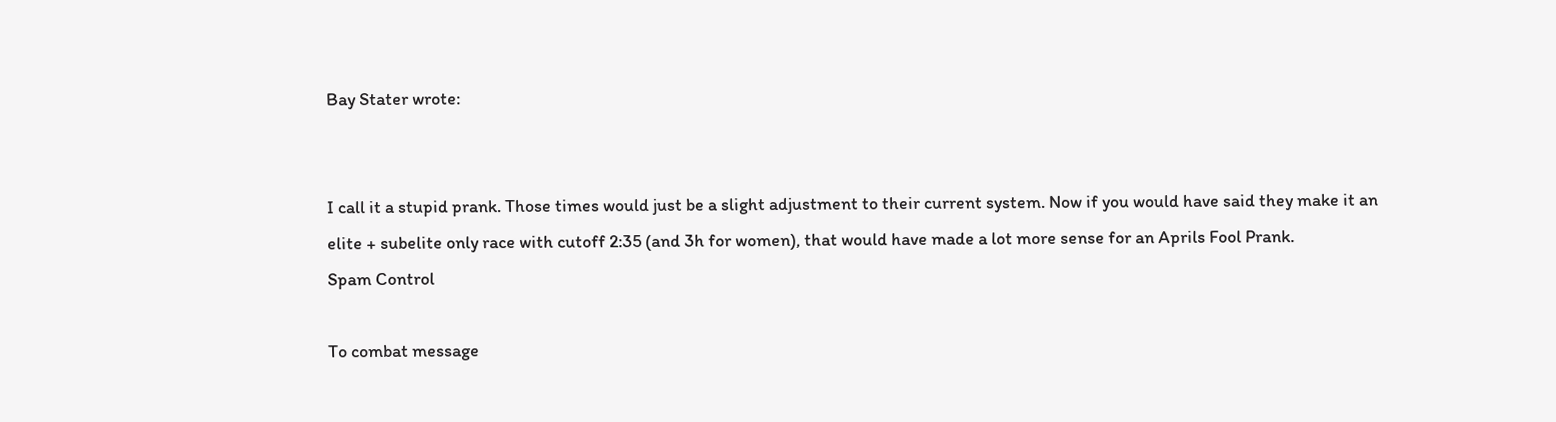Bay Stater wrote:


I call it a stupid prank. Those times would just be a slight adjustment to their current system. Now if you would have said they make it an elite + subelite only race with cutoff 2:35 (and 3h for women), that would have made a lot more sense for an Aprils Fool Prank.
Spam Control

To combat message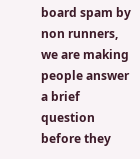board spam by non runners, we are making people answer a brief question before they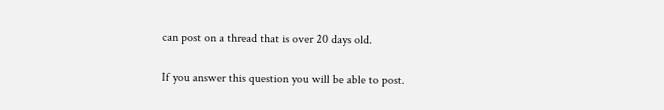can post on a thread that is over 20 days old.

If you answer this question you will be able to post.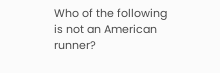Who of the following is not an American runner?